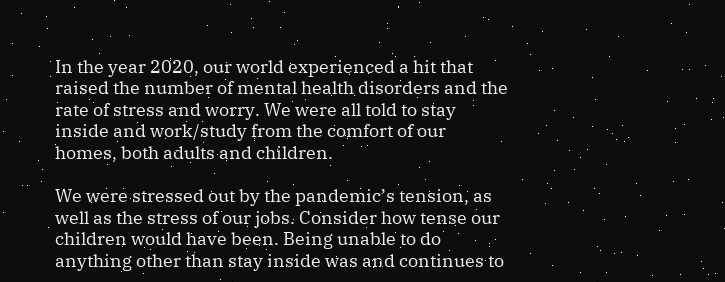In the year 2020, our world experienced a hit that raised the number of mental health disorders and the rate of stress and worry. We were all told to stay inside and work/study from the comfort of our homes, both adults and children.

We were stressed out by the pandemic’s tension, as well as the stress of our jobs. Consider how tense our children would have been. Being unable to do anything other than stay inside was and continues to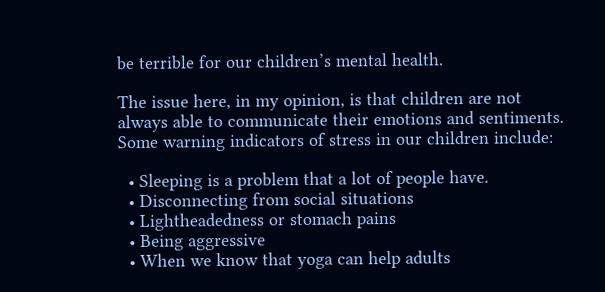be terrible for our children’s mental health.

The issue here, in my opinion, is that children are not always able to communicate their emotions and sentiments. Some warning indicators of stress in our children include:

  • Sleeping is a problem that a lot of people have.
  • Disconnecting from social situations
  • Lightheadedness or stomach pains
  • Being aggressive
  • When we know that yoga can help adults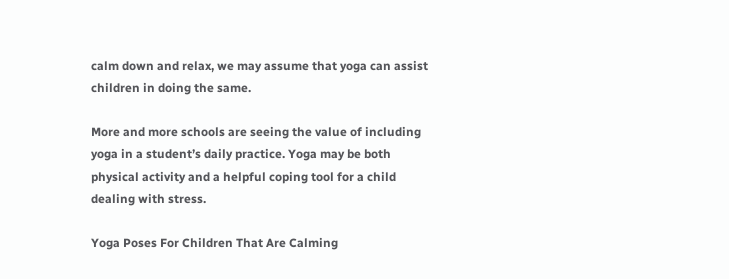calm down and relax, we may assume that yoga can assist children in doing the same.

More and more schools are seeing the value of including yoga in a student’s daily practice. Yoga may be both physical activity and a helpful coping tool for a child dealing with stress.

Yoga Poses For Children That Are Calming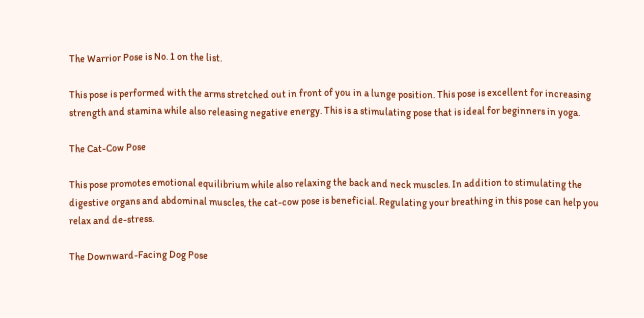The Warrior Pose is No. 1 on the list.

This pose is performed with the arms stretched out in front of you in a lunge position. This pose is excellent for increasing strength and stamina while also releasing negative energy. This is a stimulating pose that is ideal for beginners in yoga.

The Cat-Cow Pose

This pose promotes emotional equilibrium while also relaxing the back and neck muscles. In addition to stimulating the digestive organs and abdominal muscles, the cat-cow pose is beneficial. Regulating your breathing in this pose can help you relax and de-stress.

The Downward-Facing Dog Pose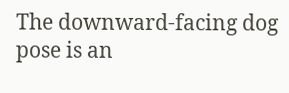The downward-facing dog pose is an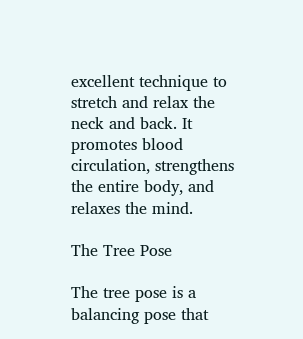excellent technique to stretch and relax the neck and back. It promotes blood circulation, strengthens the entire body, and relaxes the mind.

The Tree Pose

The tree pose is a balancing pose that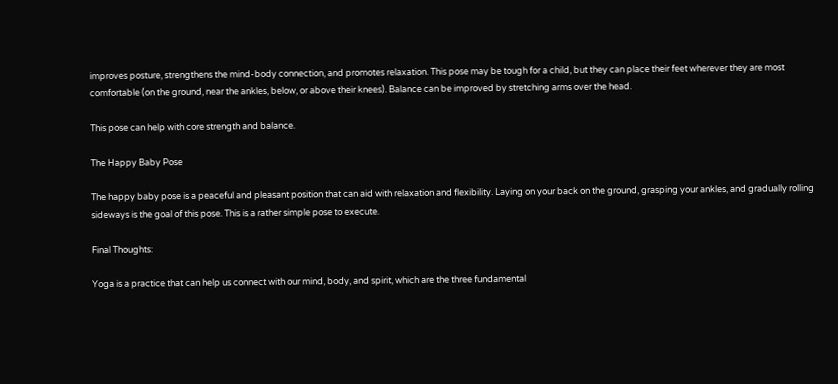improves posture, strengthens the mind-body connection, and promotes relaxation. This pose may be tough for a child, but they can place their feet wherever they are most comfortable (on the ground, near the ankles, below, or above their knees). Balance can be improved by stretching arms over the head.

This pose can help with core strength and balance.

The Happy Baby Pose

The happy baby pose is a peaceful and pleasant position that can aid with relaxation and flexibility. Laying on your back on the ground, grasping your ankles, and gradually rolling sideways is the goal of this pose. This is a rather simple pose to execute.

Final Thoughts:

Yoga is a practice that can help us connect with our mind, body, and spirit, which are the three fundamental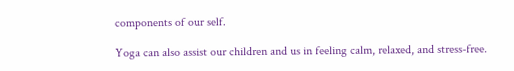components of our self.

Yoga can also assist our children and us in feeling calm, relaxed, and stress-free.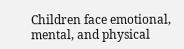Children face emotional, mental, and physical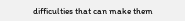difficulties that can make them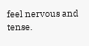feel nervous and tense.